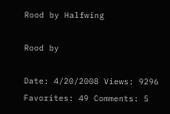Rood by Halfwing

Rood by

Date: 4/20/2008 Views: 9296 Favorites: 49 Comments: 5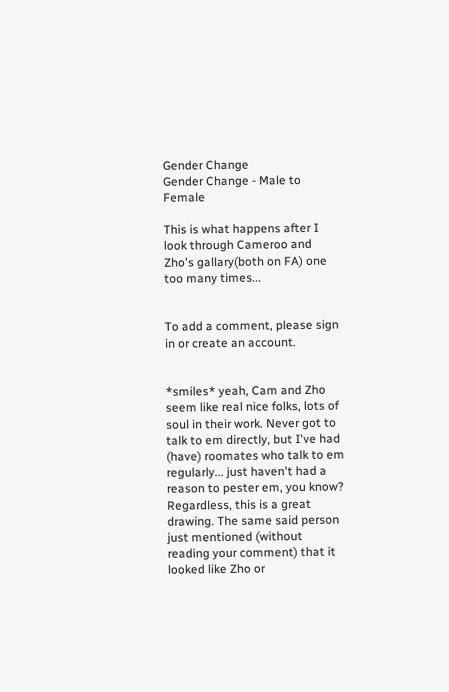Gender Change
Gender Change - Male to Female

This is what happens after I look through Cameroo and Zho's gallary(both on FA) one too many times...


To add a comment, please sign in or create an account.


*smiles* yeah, Cam and Zho seem like real nice folks, lots of soul in their work. Never got to talk to em directly, but I've had (have) roomates who talk to em regularly... just haven't had a reason to pester em, you know? Regardless, this is a great drawing. The same said person just mentioned (without reading your comment) that it looked like Zho or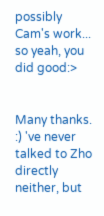possibly Cam's work... so yeah, you did good:>


Many thanks. :) 've never talked to Zho directly neither, but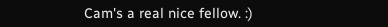Cam's a real nice fellow. :)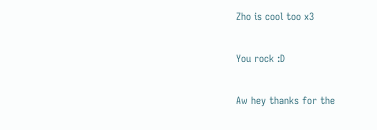Zho is cool too x3


You rock :D


Aw hey thanks for the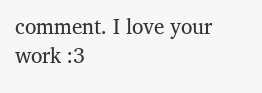comment. I love your work :3